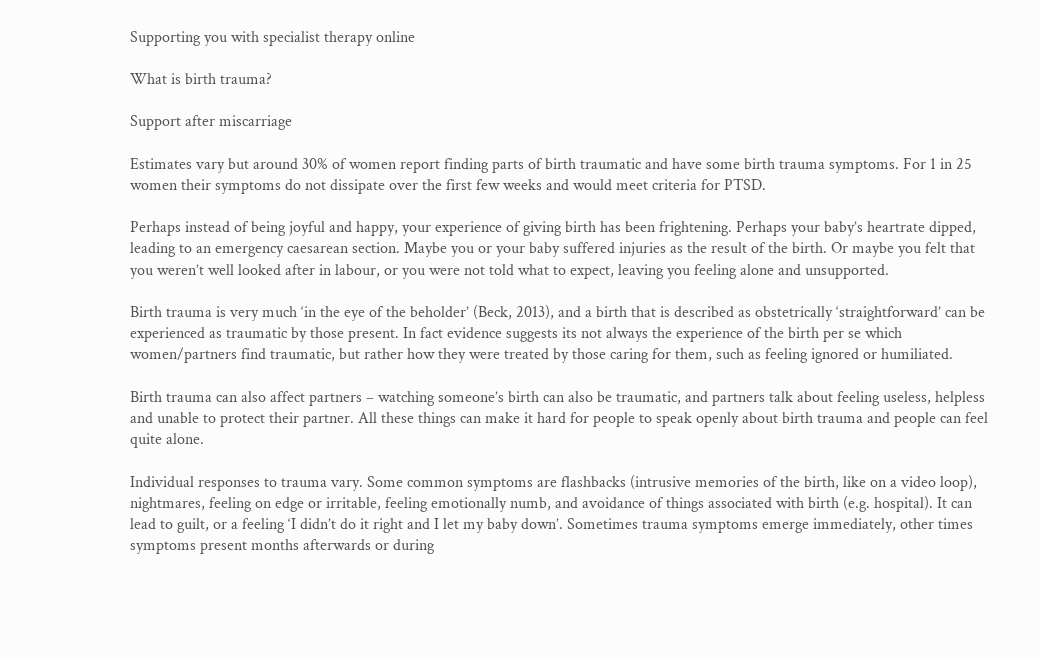Supporting you with specialist therapy online

What is birth trauma?

Support after miscarriage

Estimates vary but around 30% of women report finding parts of birth traumatic and have some birth trauma symptoms. For 1 in 25 women their symptoms do not dissipate over the first few weeks and would meet criteria for PTSD.

Perhaps instead of being joyful and happy, your experience of giving birth has been frightening. Perhaps your baby’s heartrate dipped, leading to an emergency caesarean section. Maybe you or your baby suffered injuries as the result of the birth. Or maybe you felt that you weren’t well looked after in labour, or you were not told what to expect, leaving you feeling alone and unsupported.

Birth trauma is very much ‘in the eye of the beholder’ (Beck, 2013), and a birth that is described as obstetrically ‘straightforward’ can be experienced as traumatic by those present. In fact evidence suggests its not always the experience of the birth per se which women/partners find traumatic, but rather how they were treated by those caring for them, such as feeling ignored or humiliated.

Birth trauma can also affect partners – watching someone’s birth can also be traumatic, and partners talk about feeling useless, helpless and unable to protect their partner. All these things can make it hard for people to speak openly about birth trauma and people can feel quite alone.

Individual responses to trauma vary. Some common symptoms are flashbacks (intrusive memories of the birth, like on a video loop), nightmares, feeling on edge or irritable, feeling emotionally numb, and avoidance of things associated with birth (e.g. hospital). It can lead to guilt, or a feeling ‘I didn’t do it right and I let my baby down’. Sometimes trauma symptoms emerge immediately, other times symptoms present months afterwards or during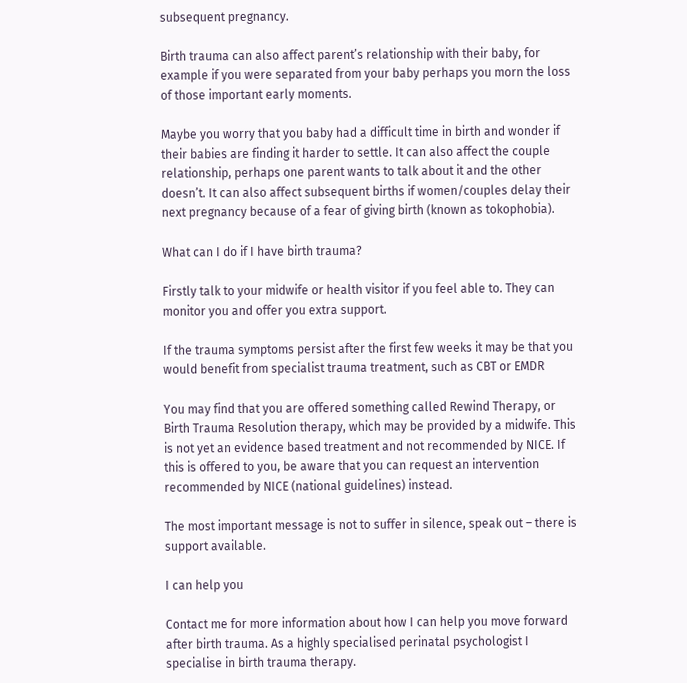subsequent pregnancy.

Birth trauma can also affect parent’s relationship with their baby, for example if you were separated from your baby perhaps you morn the loss of those important early moments.

Maybe you worry that you baby had a difficult time in birth and wonder if their babies are finding it harder to settle. It can also affect the couple relationship, perhaps one parent wants to talk about it and the other doesn’t. It can also affect subsequent births if women/couples delay their next pregnancy because of a fear of giving birth (known as tokophobia).

What can I do if I have birth trauma?

Firstly talk to your midwife or health visitor if you feel able to. They can monitor you and offer you extra support.

If the trauma symptoms persist after the first few weeks it may be that you would benefit from specialist trauma treatment, such as CBT or EMDR

You may find that you are offered something called Rewind Therapy, or Birth Trauma Resolution therapy, which may be provided by a midwife. This is not yet an evidence based treatment and not recommended by NICE. If this is offered to you, be aware that you can request an intervention recommended by NICE (national guidelines) instead.

The most important message is not to suffer in silence, speak out – there is support available.

I can help you

Contact me for more information about how I can help you move forward after birth trauma. As a highly specialised perinatal psychologist I specialise in birth trauma therapy.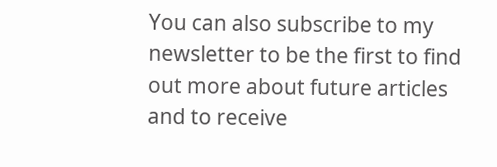You can also subscribe to my newsletter to be the first to find out more about future articles and to receive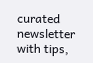curated newsletter with tips,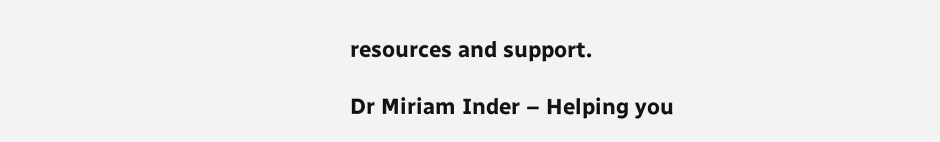resources and support.

Dr Miriam Inder – Helping you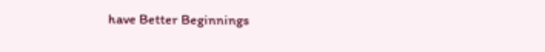have Better Beginnings